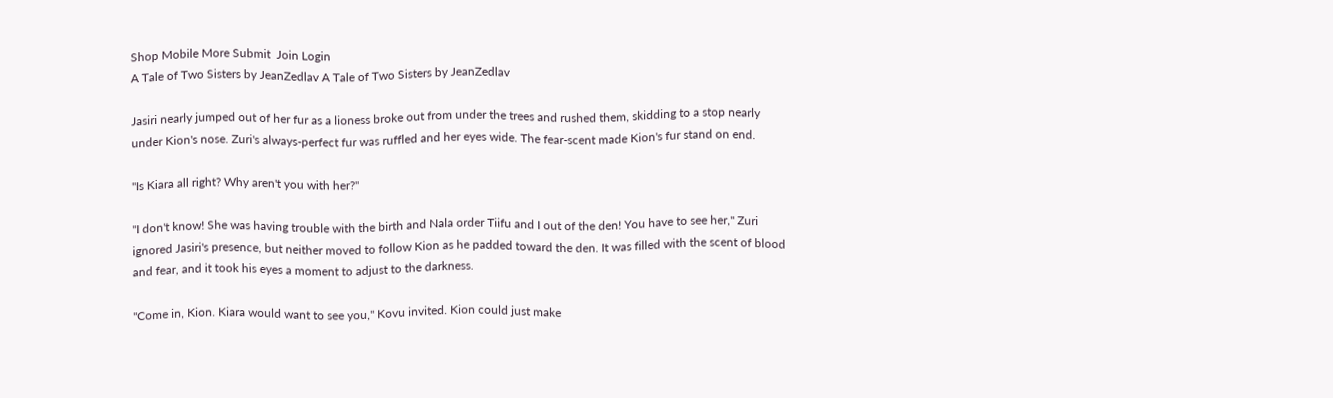Shop Mobile More Submit  Join Login
A Tale of Two Sisters by JeanZedlav A Tale of Two Sisters by JeanZedlav

Jasiri nearly jumped out of her fur as a lioness broke out from under the trees and rushed them, skidding to a stop nearly under Kion's nose. Zuri's always-perfect fur was ruffled and her eyes wide. The fear-scent made Kion's fur stand on end.

"Is Kiara all right? Why aren't you with her?"

"I don't know! She was having trouble with the birth and Nala order Tiifu and I out of the den! You have to see her," Zuri ignored Jasiri's presence, but neither moved to follow Kion as he padded toward the den. It was filled with the scent of blood and fear, and it took his eyes a moment to adjust to the darkness.

"Come in, Kion. Kiara would want to see you," Kovu invited. Kion could just make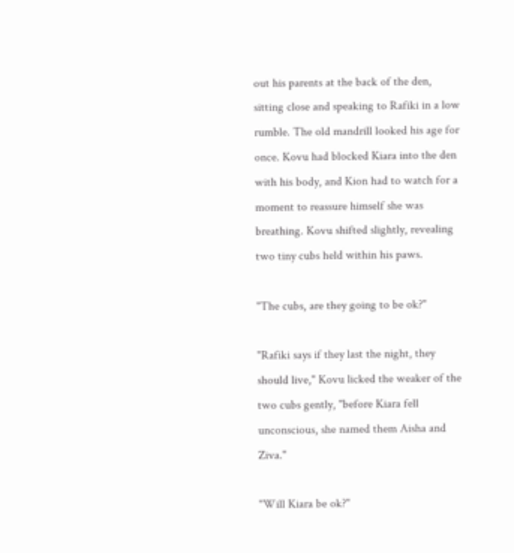out his parents at the back of the den, sitting close and speaking to Rafiki in a low rumble. The old mandrill looked his age for once. Kovu had blocked Kiara into the den with his body, and Kion had to watch for a moment to reassure himself she was breathing. Kovu shifted slightly, revealing two tiny cubs held within his paws.

"The cubs, are they going to be ok?"

"Rafiki says if they last the night, they should live," Kovu licked the weaker of the two cubs gently, "before Kiara fell unconscious, she named them Aisha and Ziva."

"Will Kiara be ok?"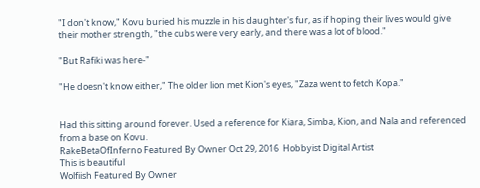"I don't know," Kovu buried his muzzle in his daughter's fur, as if hoping their lives would give their mother strength, "the cubs were very early, and there was a lot of blood."

"But Rafiki was here-"

"He doesn't know either," The older lion met Kion's eyes, "Zaza went to fetch Kopa."


Had this sitting around forever. Used a reference for Kiara, Simba, Kion, and Nala and referenced from a base on Kovu.
RakeBetaOfInferno Featured By Owner Oct 29, 2016  Hobbyist Digital Artist
This is beautiful
Wolfiish Featured By Owner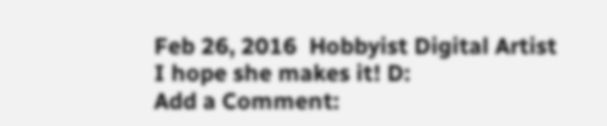Feb 26, 2016  Hobbyist Digital Artist
I hope she makes it! D:
Add a Comment: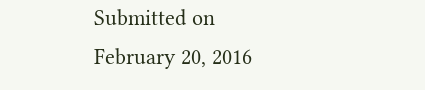Submitted on
February 20, 2016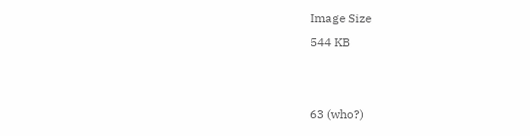Image Size
544 KB


63 (who?)